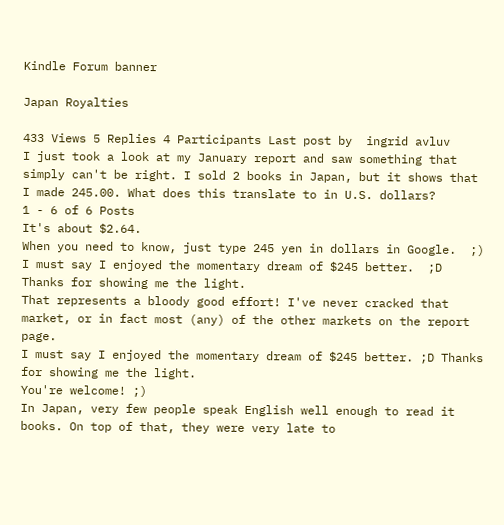Kindle Forum banner

Japan Royalties

433 Views 5 Replies 4 Participants Last post by  ingrid avluv
I just took a look at my January report and saw something that simply can't be right. I sold 2 books in Japan, but it shows that I made 245.00. What does this translate to in U.S. dollars?
1 - 6 of 6 Posts
It's about $2.64.
When you need to know, just type 245 yen in dollars in Google.  ;)
I must say I enjoyed the momentary dream of $245 better.  ;D  Thanks for showing me the light.
That represents a bloody good effort! I've never cracked that market, or in fact most (any) of the other markets on the report page.
I must say I enjoyed the momentary dream of $245 better. ;D Thanks for showing me the light.
You're welcome! ;)
In Japan, very few people speak English well enough to read it books. On top of that, they were very late to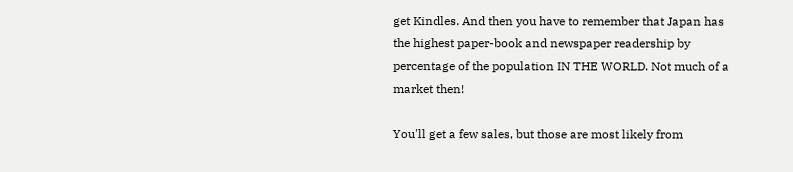get Kindles. And then you have to remember that Japan has the highest paper-book and newspaper readership by percentage of the population IN THE WORLD. Not much of a market then!

You'll get a few sales, but those are most likely from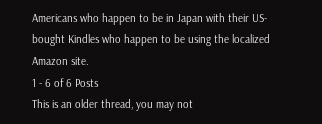Americans who happen to be in Japan with their US-bought Kindles who happen to be using the localized Amazon site.
1 - 6 of 6 Posts
This is an older thread, you may not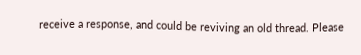receive a response, and could be reviving an old thread. Please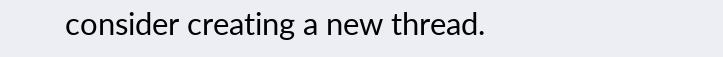consider creating a new thread.